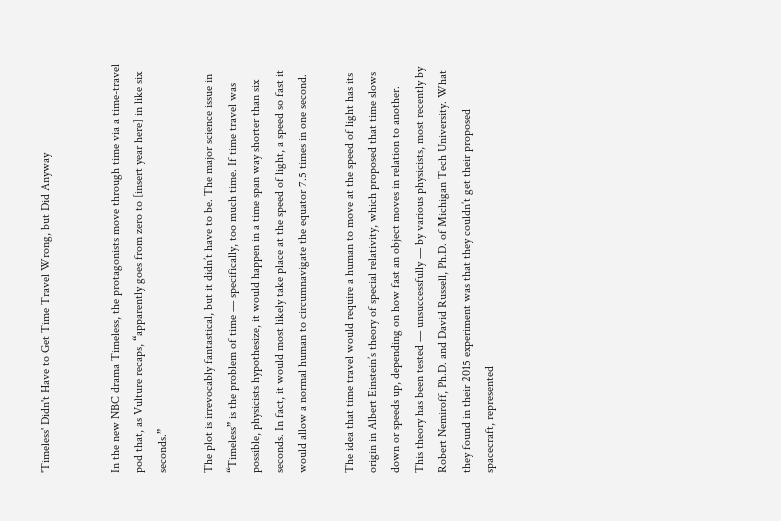'Timeless' Didn't Have to Get Time Travel Wrong, but Did Anyway


In the new NBC drama Timeless, the protagonists move through time via a time-travel pod that, as Vulture recaps, “apparently goes from zero to [insert year here] in like six seconds.”

The plot is irrevocably fantastical, but it didn’t have to be. The major science issue in “Timeless” is the problem of time — specifically, too much time. If time travel was possible, physicists hypothesize, it would happen in a time span way shorter than six seconds. In fact, it would most likely take place at the speed of light, a speed so fast it would allow a normal human to circumnavigate the equator 7.5 times in one second.

The idea that time travel would require a human to move at the speed of light has its origin in Albert Einstein’s theory of special relativity, which proposed that time slows down or speeds up, depending on how fast an object moves in relation to another. This theory has been tested — unsuccessfully — by various physicists, most recently by Robert Nemiroff, Ph.D. and David Russell, Ph.D. of Michigan Tech University. What they found in their 2015 experiment was that they couldn’t get their proposed spacecraft, represented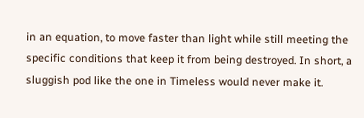in an equation, to move faster than light while still meeting the specific conditions that keep it from being destroyed. In short, a sluggish pod like the one in Timeless would never make it.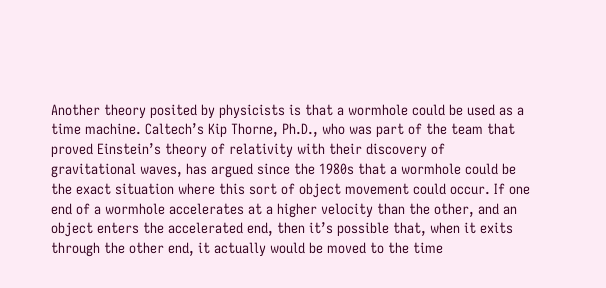Another theory posited by physicists is that a wormhole could be used as a time machine. Caltech’s Kip Thorne, Ph.D., who was part of the team that proved Einstein’s theory of relativity with their discovery of gravitational waves, has argued since the 1980s that a wormhole could be the exact situation where this sort of object movement could occur. If one end of a wormhole accelerates at a higher velocity than the other, and an object enters the accelerated end, then it’s possible that, when it exits through the other end, it actually would be moved to the time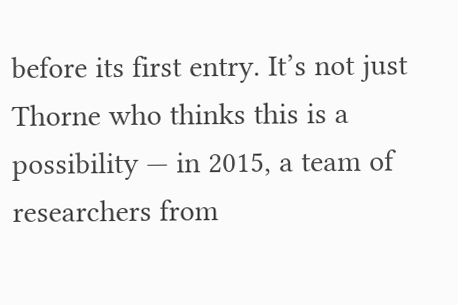before its first entry. It’s not just Thorne who thinks this is a possibility — in 2015, a team of researchers from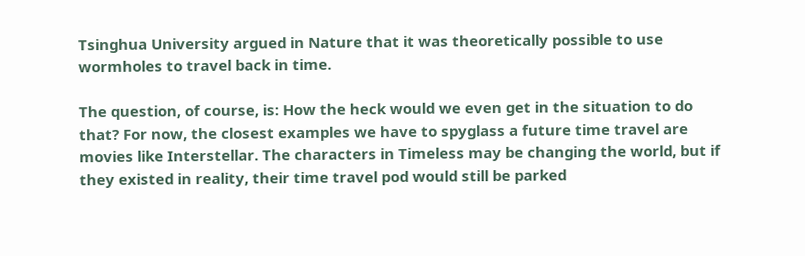Tsinghua University argued in Nature that it was theoretically possible to use wormholes to travel back in time.

The question, of course, is: How the heck would we even get in the situation to do that? For now, the closest examples we have to spyglass a future time travel are movies like Interstellar. The characters in Timeless may be changing the world, but if they existed in reality, their time travel pod would still be parked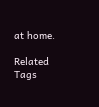at home.

Related Tags